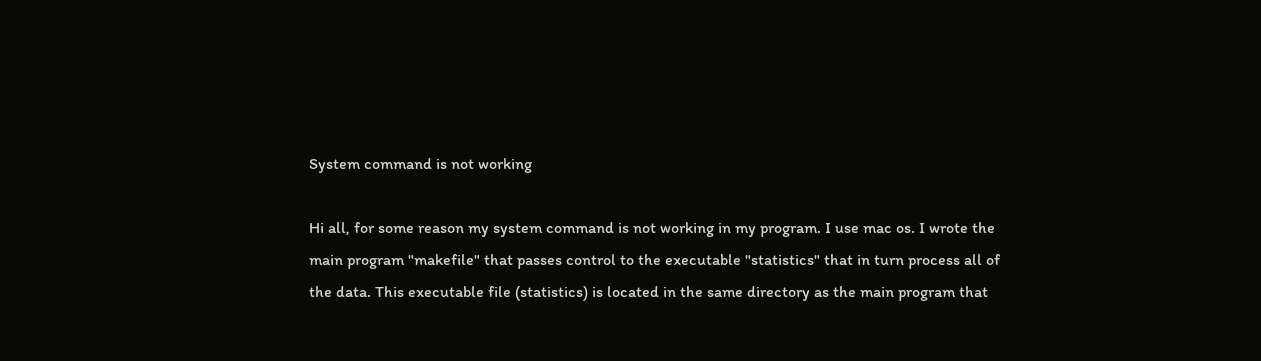System command is not working

Hi all, for some reason my system command is not working in my program. I use mac os. I wrote the main program "makefile" that passes control to the executable "statistics" that in turn process all of the data. This executable file (statistics) is located in the same directory as the main program that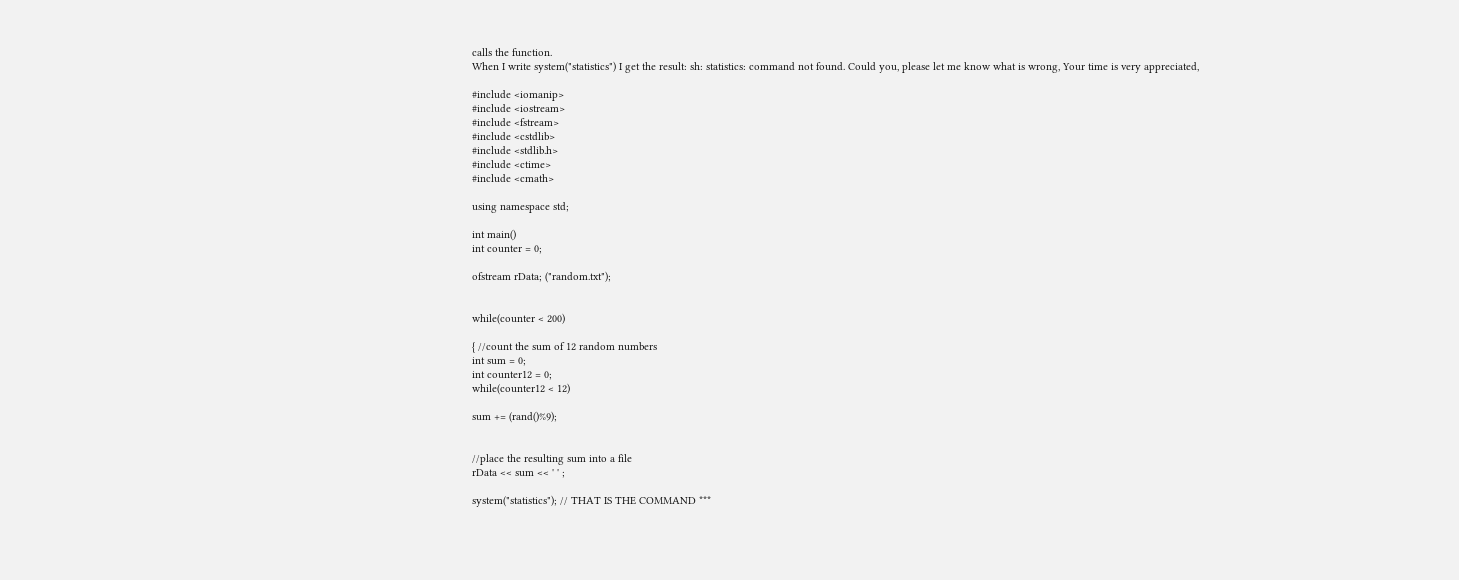calls the function.
When I write system("statistics") I get the result: sh: statistics: command not found. Could you, please let me know what is wrong, Your time is very appreciated,

#include <iomanip>
#include <iostream>
#include <fstream>
#include <cstdlib>
#include <stdlib.h>
#include <ctime>
#include <cmath>

using namespace std;

int main()
int counter = 0;

ofstream rData; ("random.txt");


while(counter < 200)

{ //count the sum of 12 random numbers
int sum = 0;
int counter12 = 0;
while(counter12 < 12)

sum += (rand()%9);


//place the resulting sum into a file
rData << sum << ' ' ;

system("statistics"); // THAT IS THE COMMAND ***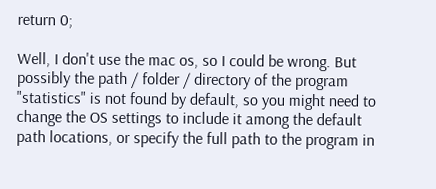return 0;

Well, I don't use the mac os, so I could be wrong. But possibly the path / folder / directory of the program "statistics" is not found by default, so you might need to change the OS settings to include it among the default path locations, or specify the full path to the program in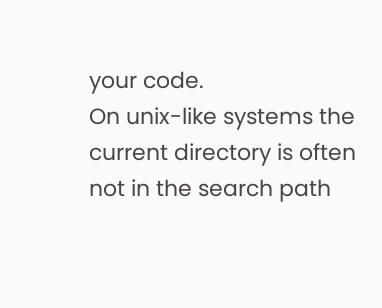your code.
On unix-like systems the current directory is often not in the search path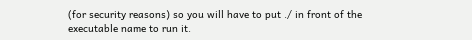(for security reasons) so you will have to put ./ in front of the executable name to run it.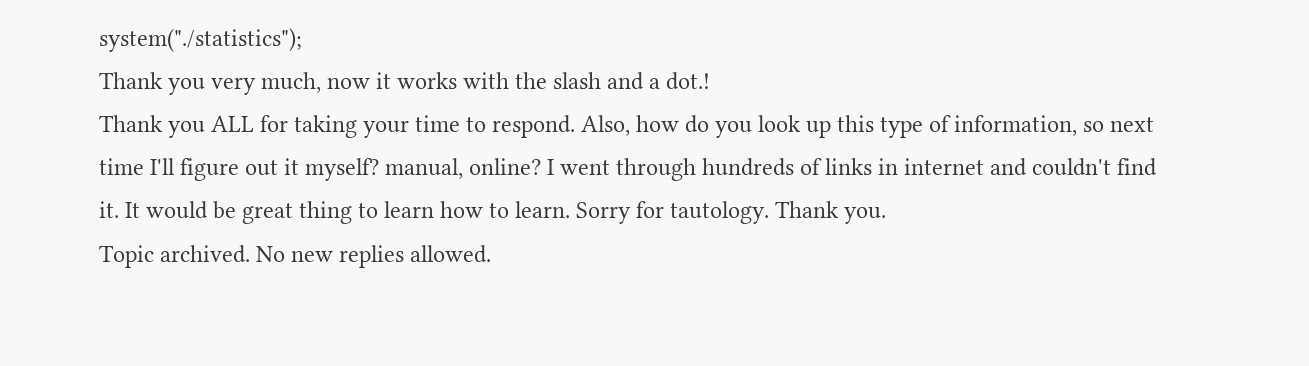system("./statistics");
Thank you very much, now it works with the slash and a dot.!
Thank you ALL for taking your time to respond. Also, how do you look up this type of information, so next time I'll figure out it myself? manual, online? I went through hundreds of links in internet and couldn't find it. It would be great thing to learn how to learn. Sorry for tautology. Thank you.
Topic archived. No new replies allowed.